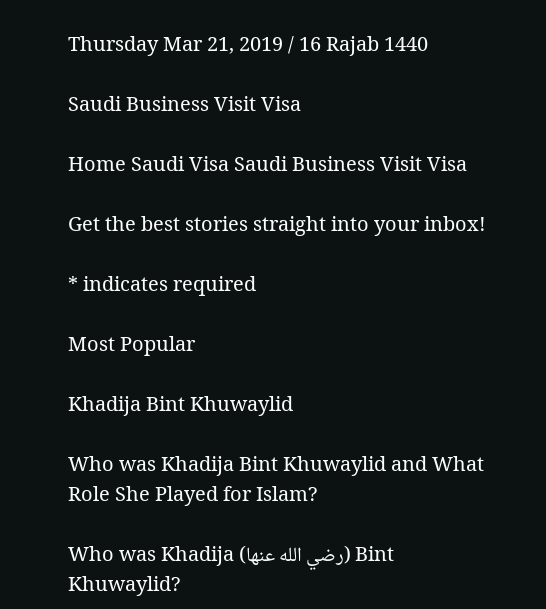Thursday Mar 21, 2019 / 16 Rajab 1440

Saudi Business Visit Visa

Home Saudi Visa Saudi Business Visit Visa

Get the best stories straight into your inbox!

* indicates required

Most Popular

Khadija Bint Khuwaylid

Who was Khadija Bint Khuwaylid and What Role She Played for Islam?

Who was Khadija (رضي الله عنها) Bint Khuwaylid?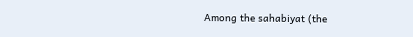Among the sahabiyat (the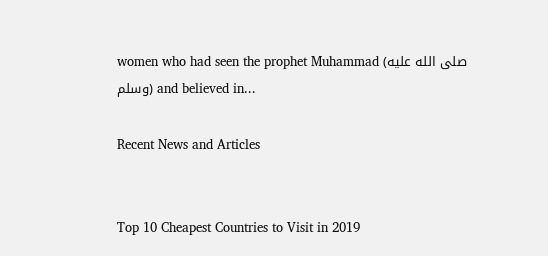women who had seen the prophet Muhammad (صلى الله عليه وسلم) and believed in...

Recent News and Articles


Top 10 Cheapest Countries to Visit in 2019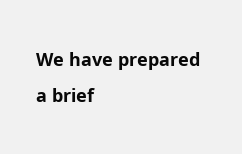We have prepared a brief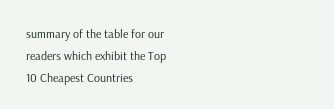summary of the table for our readers which exhibit the Top 10 Cheapest Countries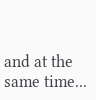and at the same time...